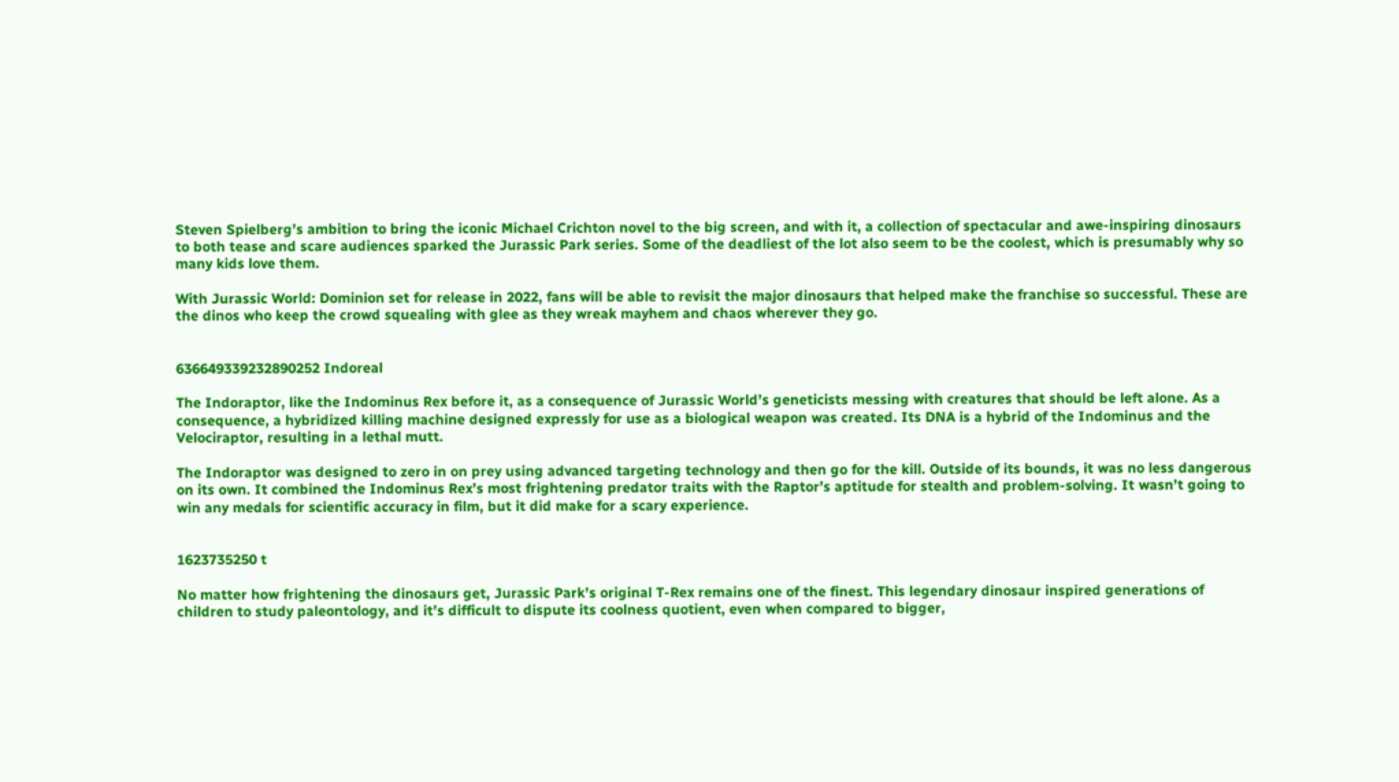Steven Spielberg’s ambition to bring the iconic Michael Crichton novel to the big screen, and with it, a collection of spectacular and awe-inspiring dinosaurs to both tease and scare audiences sparked the Jurassic Park series. Some of the deadliest of the lot also seem to be the coolest, which is presumably why so many kids love them.

With Jurassic World: Dominion set for release in 2022, fans will be able to revisit the major dinosaurs that helped make the franchise so successful. These are the dinos who keep the crowd squealing with glee as they wreak mayhem and chaos wherever they go.


636649339232890252 Indoreal

The Indoraptor, like the Indominus Rex before it, as a consequence of Jurassic World’s geneticists messing with creatures that should be left alone. As a consequence, a hybridized killing machine designed expressly for use as a biological weapon was created. Its DNA is a hybrid of the Indominus and the Velociraptor, resulting in a lethal mutt.

The Indoraptor was designed to zero in on prey using advanced targeting technology and then go for the kill. Outside of its bounds, it was no less dangerous on its own. It combined the Indominus Rex’s most frightening predator traits with the Raptor’s aptitude for stealth and problem-solving. It wasn’t going to win any medals for scientific accuracy in film, but it did make for a scary experience.


1623735250 t

No matter how frightening the dinosaurs get, Jurassic Park’s original T-Rex remains one of the finest. This legendary dinosaur inspired generations of children to study paleontology, and it’s difficult to dispute its coolness quotient, even when compared to bigger,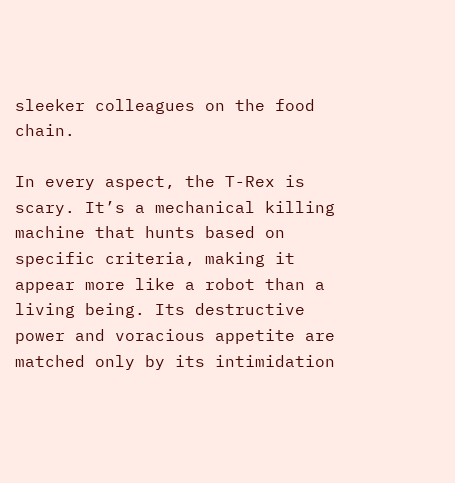sleeker colleagues on the food chain.

In every aspect, the T-Rex is scary. It’s a mechanical killing machine that hunts based on specific criteria, making it appear more like a robot than a living being. Its destructive power and voracious appetite are matched only by its intimidation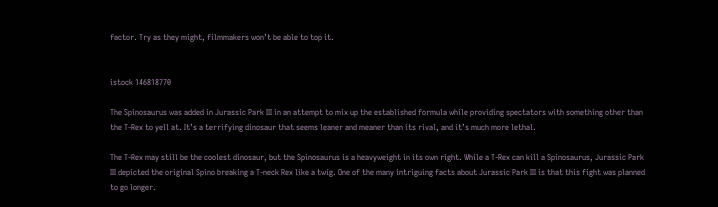factor. Try as they might, filmmakers won’t be able to top it.


istock 146818770

The Spinosaurus was added in Jurassic Park III in an attempt to mix up the established formula while providing spectators with something other than the T-Rex to yell at. It’s a terrifying dinosaur that seems leaner and meaner than its rival, and it’s much more lethal.

The T-Rex may still be the coolest dinosaur, but the Spinosaurus is a heavyweight in its own right. While a T-Rex can kill a Spinosaurus, Jurassic Park III depicted the original Spino breaking a T-neck Rex like a twig. One of the many intriguing facts about Jurassic Park III is that this fight was planned to go longer.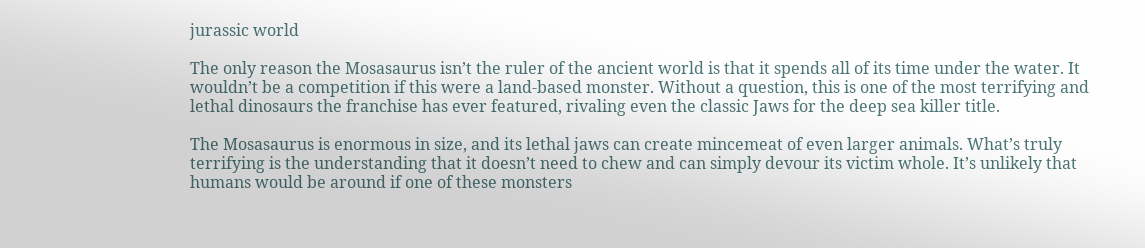jurassic world

The only reason the Mosasaurus isn’t the ruler of the ancient world is that it spends all of its time under the water. It wouldn’t be a competition if this were a land-based monster. Without a question, this is one of the most terrifying and lethal dinosaurs the franchise has ever featured, rivaling even the classic Jaws for the deep sea killer title.

The Mosasaurus is enormous in size, and its lethal jaws can create mincemeat of even larger animals. What’s truly terrifying is the understanding that it doesn’t need to chew and can simply devour its victim whole. It’s unlikely that humans would be around if one of these monsters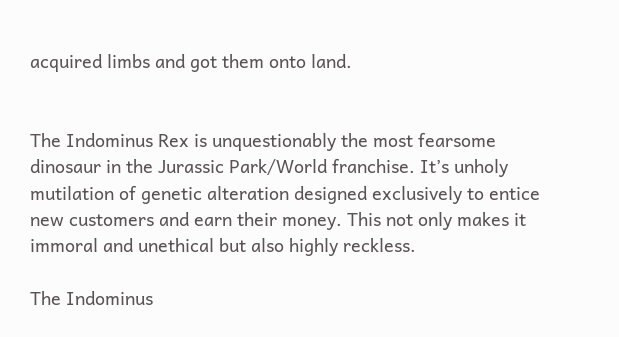acquired limbs and got them onto land.


The Indominus Rex is unquestionably the most fearsome dinosaur in the Jurassic Park/World franchise. It’s unholy mutilation of genetic alteration designed exclusively to entice new customers and earn their money. This not only makes it immoral and unethical but also highly reckless.

The Indominus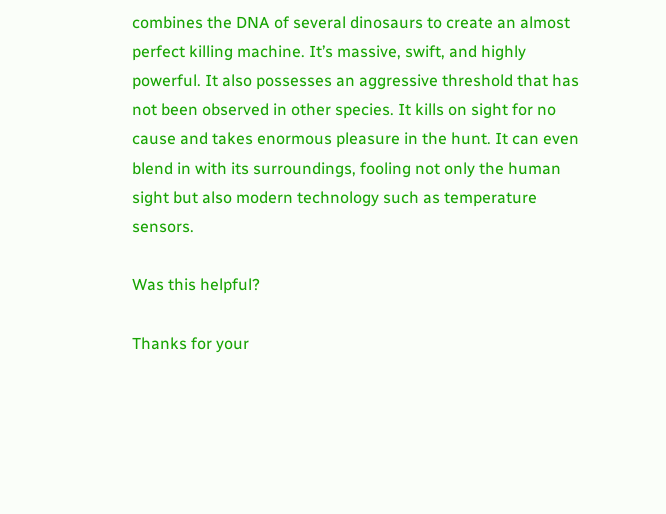combines the DNA of several dinosaurs to create an almost perfect killing machine. It’s massive, swift, and highly powerful. It also possesses an aggressive threshold that has not been observed in other species. It kills on sight for no cause and takes enormous pleasure in the hunt. It can even blend in with its surroundings, fooling not only the human sight but also modern technology such as temperature sensors.

Was this helpful?

Thanks for your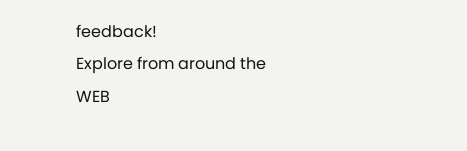feedback!
Explore from around the WEB